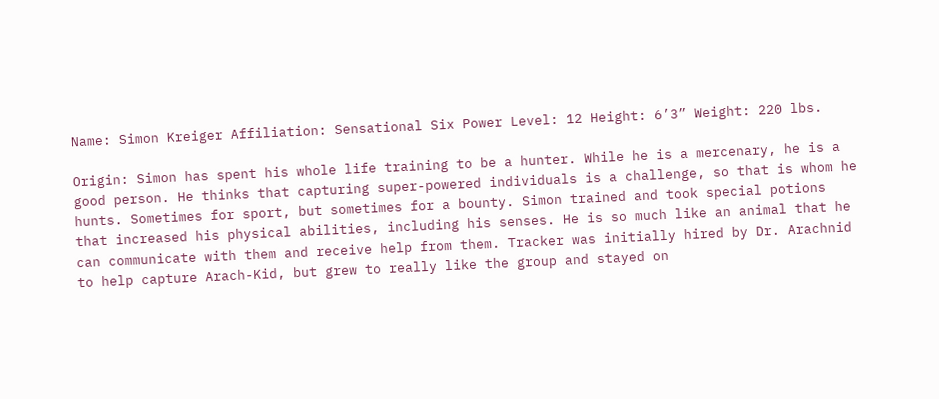Name: Simon Kreiger Affiliation: Sensational Six Power Level: 12 Height: 6’3” Weight: 220 lbs.

Origin: Simon has spent his whole life training to be a hunter. While he is a mercenary, he is a good person. He thinks that capturing super-powered individuals is a challenge, so that is whom he hunts. Sometimes for sport, but sometimes for a bounty. Simon trained and took special potions that increased his physical abilities, including his senses. He is so much like an animal that he can communicate with them and receive help from them. Tracker was initially hired by Dr. Arachnid to help capture Arach-Kid, but grew to really like the group and stayed on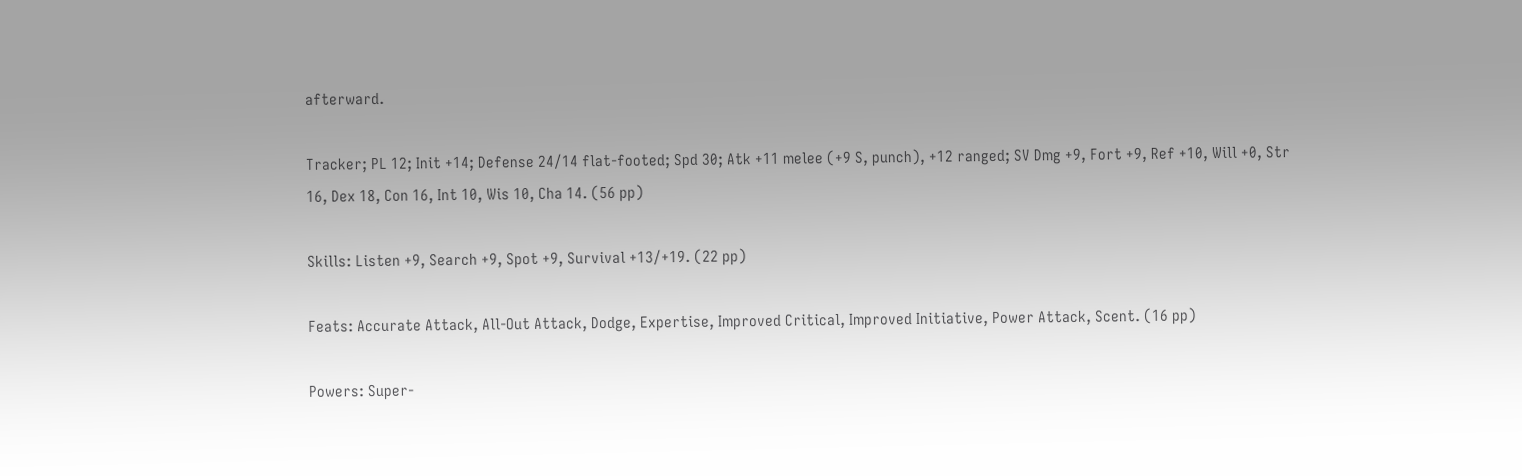afterward.

Tracker; PL 12; Init +14; Defense 24/14 flat-footed; Spd 30; Atk +11 melee (+9 S, punch), +12 ranged; SV Dmg +9, Fort +9, Ref +10, Will +0, Str 16, Dex 18, Con 16, Int 10, Wis 10, Cha 14. (56 pp)

Skills: Listen +9, Search +9, Spot +9, Survival +13/+19. (22 pp)

Feats: Accurate Attack, All-Out Attack, Dodge, Expertise, Improved Critical, Improved Initiative, Power Attack, Scent. (16 pp)

Powers: Super-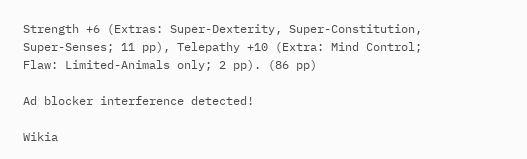Strength +6 (Extras: Super-Dexterity, Super-Constitution, Super-Senses; 11 pp), Telepathy +10 (Extra: Mind Control; Flaw: Limited-Animals only; 2 pp). (86 pp)

Ad blocker interference detected!

Wikia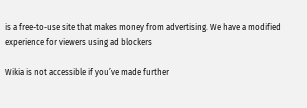is a free-to-use site that makes money from advertising. We have a modified experience for viewers using ad blockers

Wikia is not accessible if you’ve made further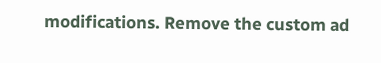modifications. Remove the custom ad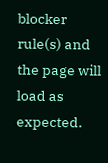blocker rule(s) and the page will load as expected.